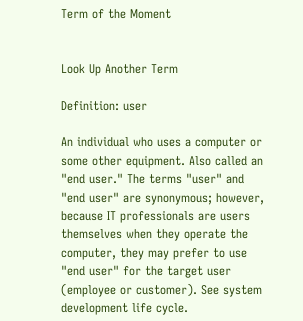Term of the Moment


Look Up Another Term

Definition: user

An individual who uses a computer or some other equipment. Also called an "end user." The terms "user" and "end user" are synonymous; however, because IT professionals are users themselves when they operate the computer, they may prefer to use "end user" for the target user (employee or customer). See system development life cycle.